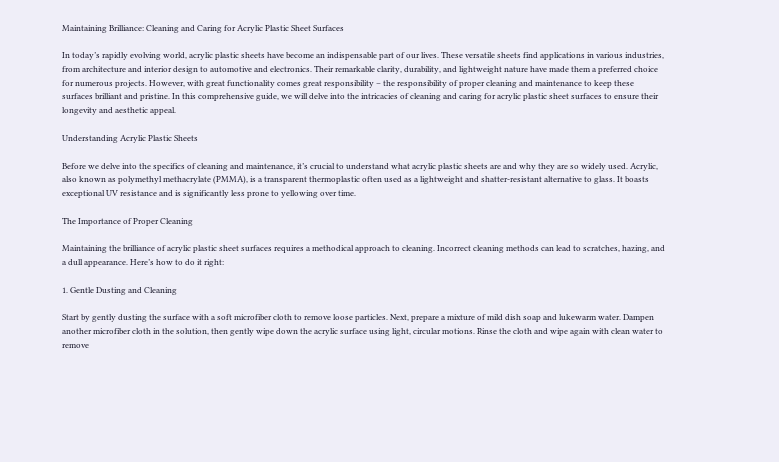Maintaining Brilliance: Cleaning and Caring for Acrylic Plastic Sheet Surfaces

In today’s rapidly evolving world, acrylic plastic sheets have become an indispensable part of our lives. These versatile sheets find applications in various industries, from architecture and interior design to automotive and electronics. Their remarkable clarity, durability, and lightweight nature have made them a preferred choice for numerous projects. However, with great functionality comes great responsibility – the responsibility of proper cleaning and maintenance to keep these surfaces brilliant and pristine. In this comprehensive guide, we will delve into the intricacies of cleaning and caring for acrylic plastic sheet surfaces to ensure their longevity and aesthetic appeal.

Understanding Acrylic Plastic Sheets

Before we delve into the specifics of cleaning and maintenance, it’s crucial to understand what acrylic plastic sheets are and why they are so widely used. Acrylic, also known as polymethyl methacrylate (PMMA), is a transparent thermoplastic often used as a lightweight and shatter-resistant alternative to glass. It boasts exceptional UV resistance and is significantly less prone to yellowing over time.

The Importance of Proper Cleaning

Maintaining the brilliance of acrylic plastic sheet surfaces requires a methodical approach to cleaning. Incorrect cleaning methods can lead to scratches, hazing, and a dull appearance. Here’s how to do it right:

1. Gentle Dusting and Cleaning

Start by gently dusting the surface with a soft microfiber cloth to remove loose particles. Next, prepare a mixture of mild dish soap and lukewarm water. Dampen another microfiber cloth in the solution, then gently wipe down the acrylic surface using light, circular motions. Rinse the cloth and wipe again with clean water to remove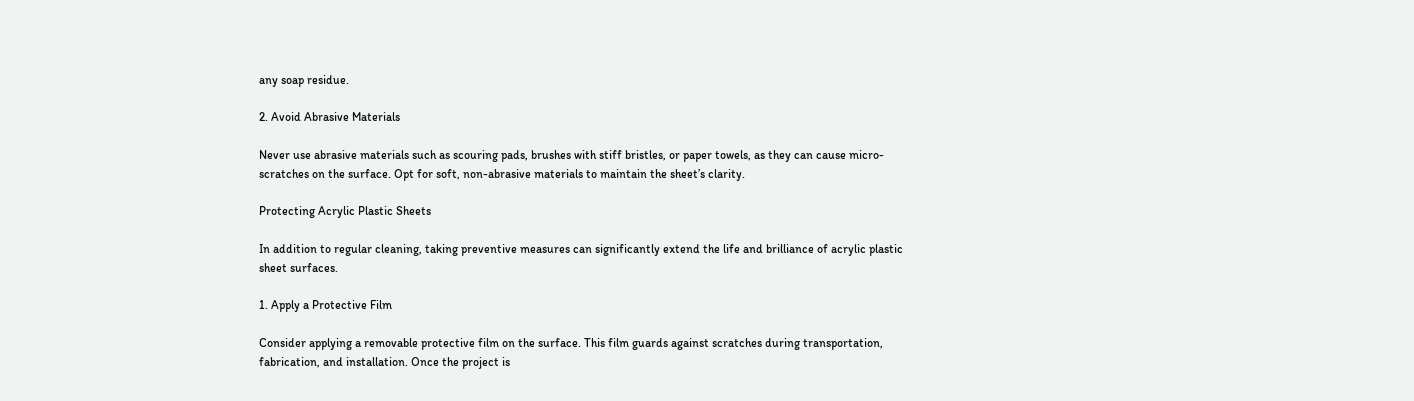any soap residue.

2. Avoid Abrasive Materials

Never use abrasive materials such as scouring pads, brushes with stiff bristles, or paper towels, as they can cause micro-scratches on the surface. Opt for soft, non-abrasive materials to maintain the sheet’s clarity.

Protecting Acrylic Plastic Sheets

In addition to regular cleaning, taking preventive measures can significantly extend the life and brilliance of acrylic plastic sheet surfaces.

1. Apply a Protective Film

Consider applying a removable protective film on the surface. This film guards against scratches during transportation, fabrication, and installation. Once the project is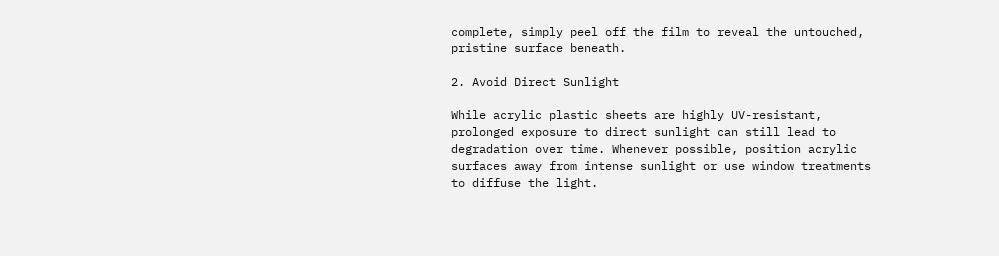complete, simply peel off the film to reveal the untouched, pristine surface beneath.

2. Avoid Direct Sunlight

While acrylic plastic sheets are highly UV-resistant, prolonged exposure to direct sunlight can still lead to degradation over time. Whenever possible, position acrylic surfaces away from intense sunlight or use window treatments to diffuse the light.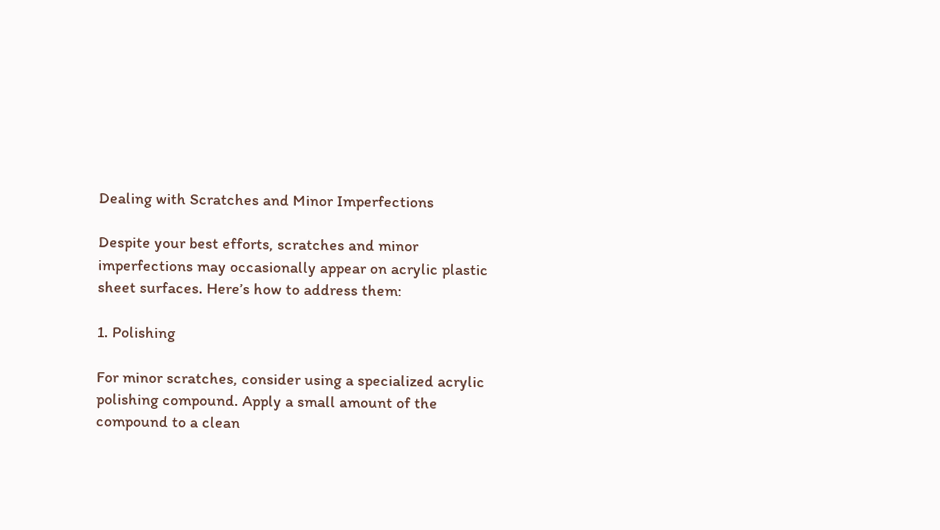Dealing with Scratches and Minor Imperfections

Despite your best efforts, scratches and minor imperfections may occasionally appear on acrylic plastic sheet surfaces. Here’s how to address them:

1. Polishing

For minor scratches, consider using a specialized acrylic polishing compound. Apply a small amount of the compound to a clean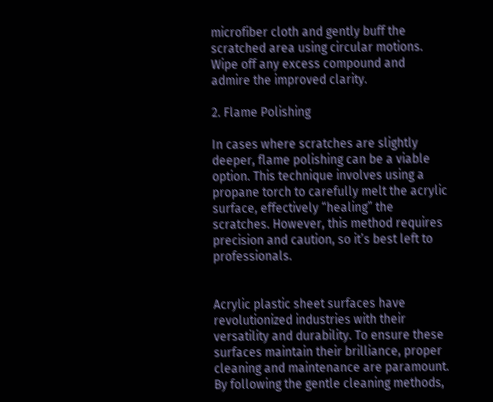microfiber cloth and gently buff the scratched area using circular motions. Wipe off any excess compound and admire the improved clarity.

2. Flame Polishing

In cases where scratches are slightly deeper, flame polishing can be a viable option. This technique involves using a propane torch to carefully melt the acrylic surface, effectively “healing” the scratches. However, this method requires precision and caution, so it’s best left to professionals.


Acrylic plastic sheet surfaces have revolutionized industries with their versatility and durability. To ensure these surfaces maintain their brilliance, proper cleaning and maintenance are paramount. By following the gentle cleaning methods,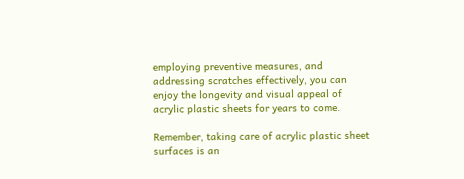employing preventive measures, and addressing scratches effectively, you can enjoy the longevity and visual appeal of acrylic plastic sheets for years to come.

Remember, taking care of acrylic plastic sheet surfaces is an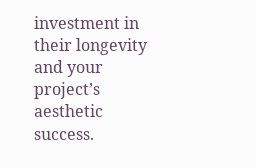investment in their longevity and your project’s aesthetic success.